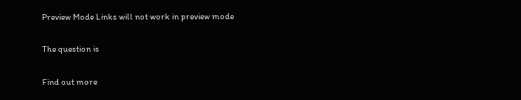Preview Mode Links will not work in preview mode

The question is

Find out more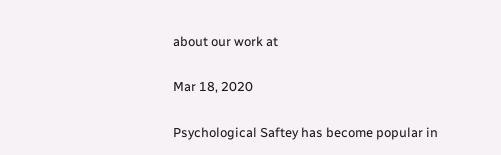about our work at

Mar 18, 2020

Psychological Saftey has become popular in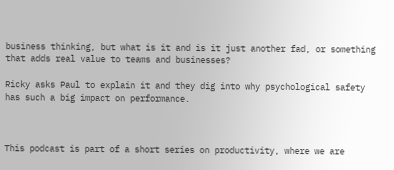business thinking, but what is it and is it just another fad, or something that adds real value to teams and businesses?

Ricky asks Paul to explain it and they dig into why psychological safety has such a big impact on performance.



This podcast is part of a short series on productivity, where we are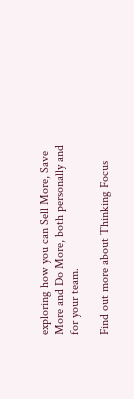exploring how you can Sell More, Save More and Do More, both personally and for your team.

Find out more about Thinking Focus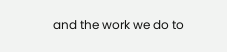and the work we do to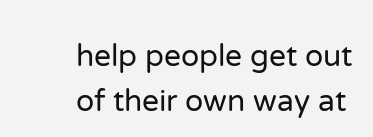help people get out of their own way at